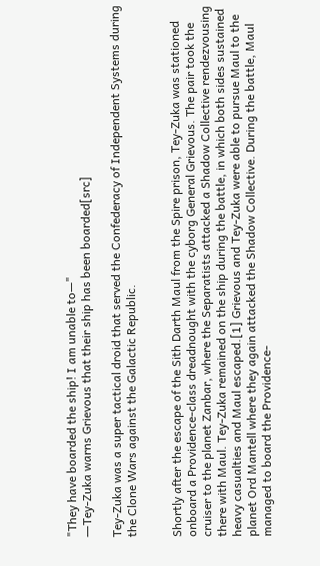"They have boarded the ship! I am unable to—"
―Tey-Zuka warns Grievous that their ship has been boarded[src]

Tey-Zuka was a super tactical droid that served the Confederacy of Independent Systems during the Clone Wars against the Galactic Republic.


Shortly after the escape of the Sith Darth Maul from the Spire prison, Tey-Zuka was stationed onboard a Providence-class dreadnought with the cyborg General Grievous. The pair took the cruiser to the planet Zanbar, where the Separatists attacked a Shadow Collective rendezvousing there with Maul. Tey-Zuka remained on the ship during the battle, in which both sides sustained heavy casualties and Maul escaped.[1] Grievous and Tey-Zuka were able to pursue Maul to the planet Ord Mantell where they again attacked the Shadow Collective. During the battle, Maul managed to board the Providence-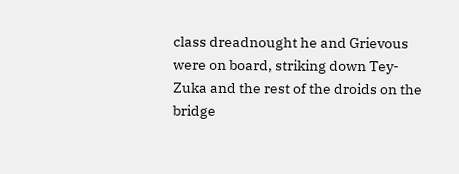class dreadnought he and Grievous were on board, striking down Tey-Zuka and the rest of the droids on the bridge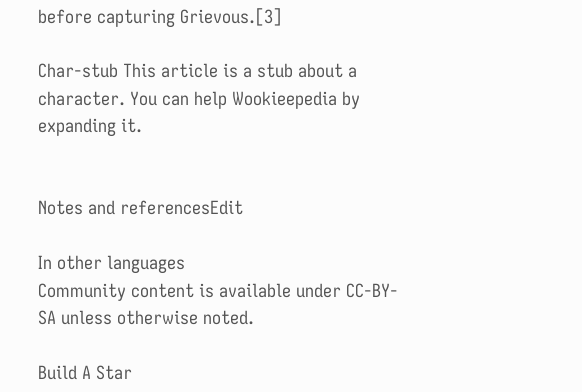before capturing Grievous.[3]

Char-stub This article is a stub about a character. You can help Wookieepedia by expanding it.


Notes and referencesEdit

In other languages
Community content is available under CC-BY-SA unless otherwise noted.

Build A Star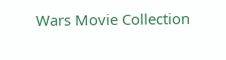Wars Movie Collection